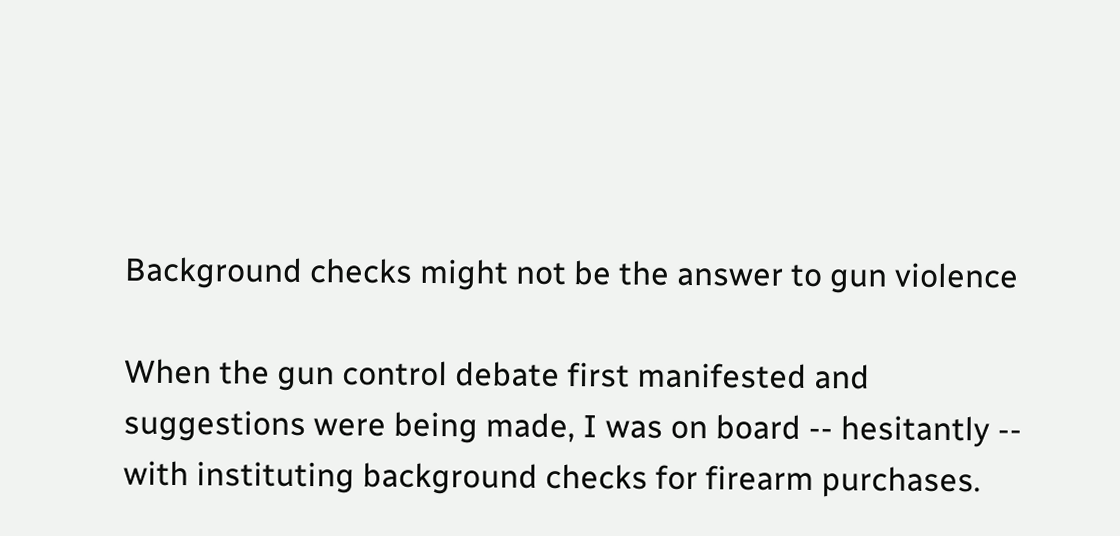Background checks might not be the answer to gun violence

When the gun control debate first manifested and suggestions were being made, I was on board -- hesitantly -- with instituting background checks for firearm purchases.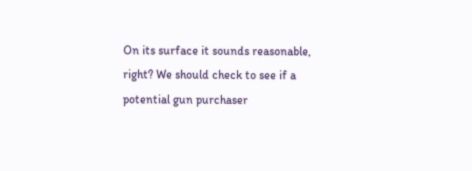On its surface it sounds reasonable, right? We should check to see if a potential gun purchaser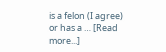is a felon (I agree) or has a … [Read more...]